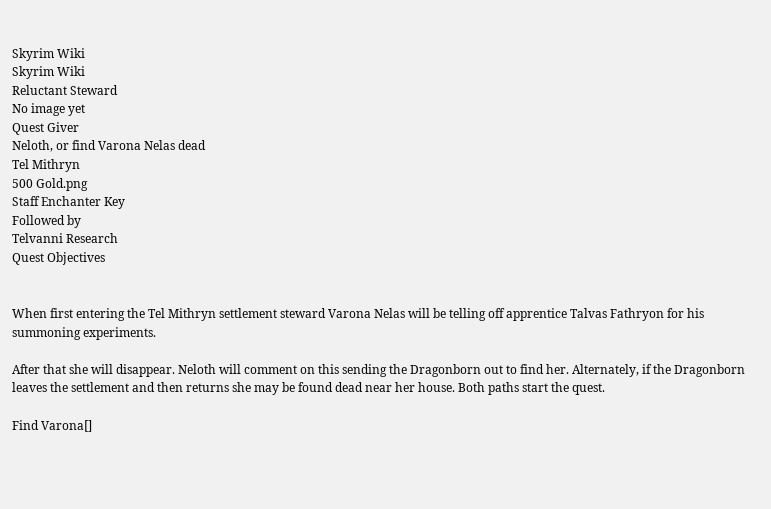Skyrim Wiki
Skyrim Wiki
Reluctant Steward
No image yet
Quest Giver
Neloth, or find Varona Nelas dead
Tel Mithryn
500 Gold.png
Staff Enchanter Key
Followed by
Telvanni Research
Quest Objectives


When first entering the Tel Mithryn settlement steward Varona Nelas will be telling off apprentice Talvas Fathryon for his summoning experiments.

After that she will disappear. Neloth will comment on this sending the Dragonborn out to find her. Alternately, if the Dragonborn leaves the settlement and then returns she may be found dead near her house. Both paths start the quest.

Find Varona[]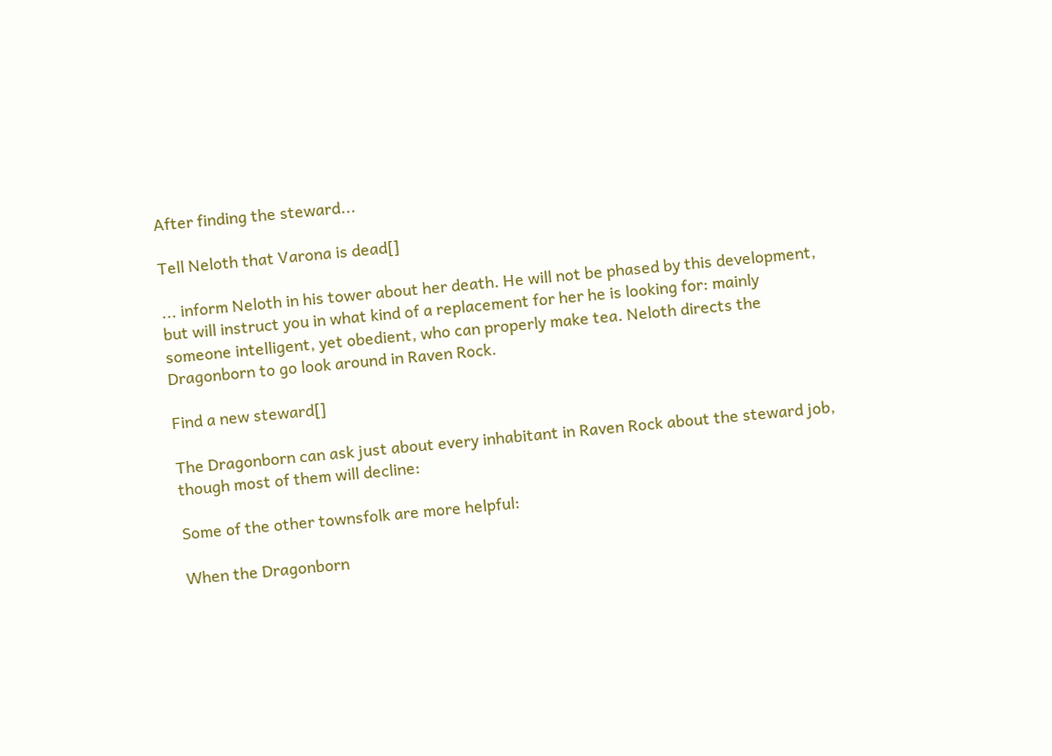After finding the steward...

Tell Neloth that Varona is dead[]

... inform Neloth in his tower about her death. He will not be phased by this development, but will instruct you in what kind of a replacement for her he is looking for: mainly someone intelligent, yet obedient, who can properly make tea. Neloth directs the Dragonborn to go look around in Raven Rock.

Find a new steward[]

The Dragonborn can ask just about every inhabitant in Raven Rock about the steward job, though most of them will decline:

Some of the other townsfolk are more helpful:

When the Dragonborn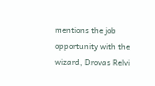mentions the job opportunity with the wizard, Drovas Relvi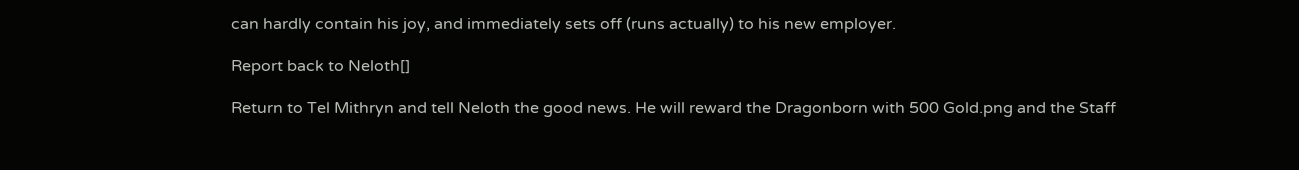can hardly contain his joy, and immediately sets off (runs actually) to his new employer.

Report back to Neloth[]

Return to Tel Mithryn and tell Neloth the good news. He will reward the Dragonborn with 500 Gold.png and the Staff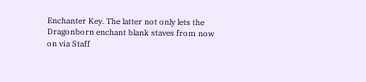Enchanter Key. The latter not only lets the Dragonborn enchant blank staves from now on via Staff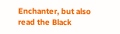Enchanter, but also read the Black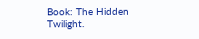Book: The Hidden Twilight.